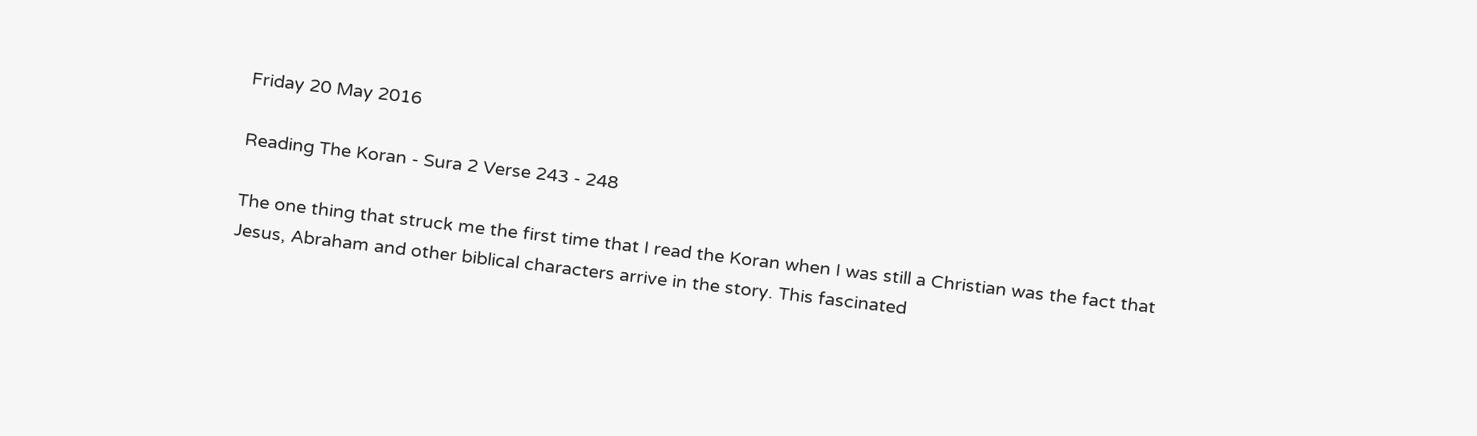Friday 20 May 2016

Reading The Koran - Sura 2 Verse 243 - 248

The one thing that struck me the first time that I read the Koran when I was still a Christian was the fact that Jesus, Abraham and other biblical characters arrive in the story. This fascinated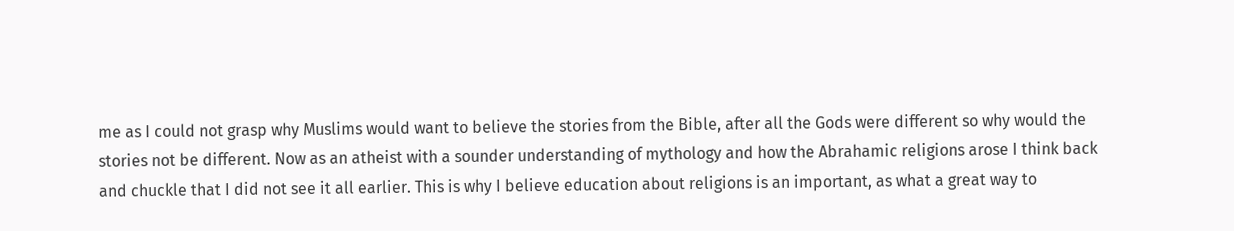me as I could not grasp why Muslims would want to believe the stories from the Bible, after all the Gods were different so why would the stories not be different. Now as an atheist with a sounder understanding of mythology and how the Abrahamic religions arose I think back and chuckle that I did not see it all earlier. This is why I believe education about religions is an important, as what a great way to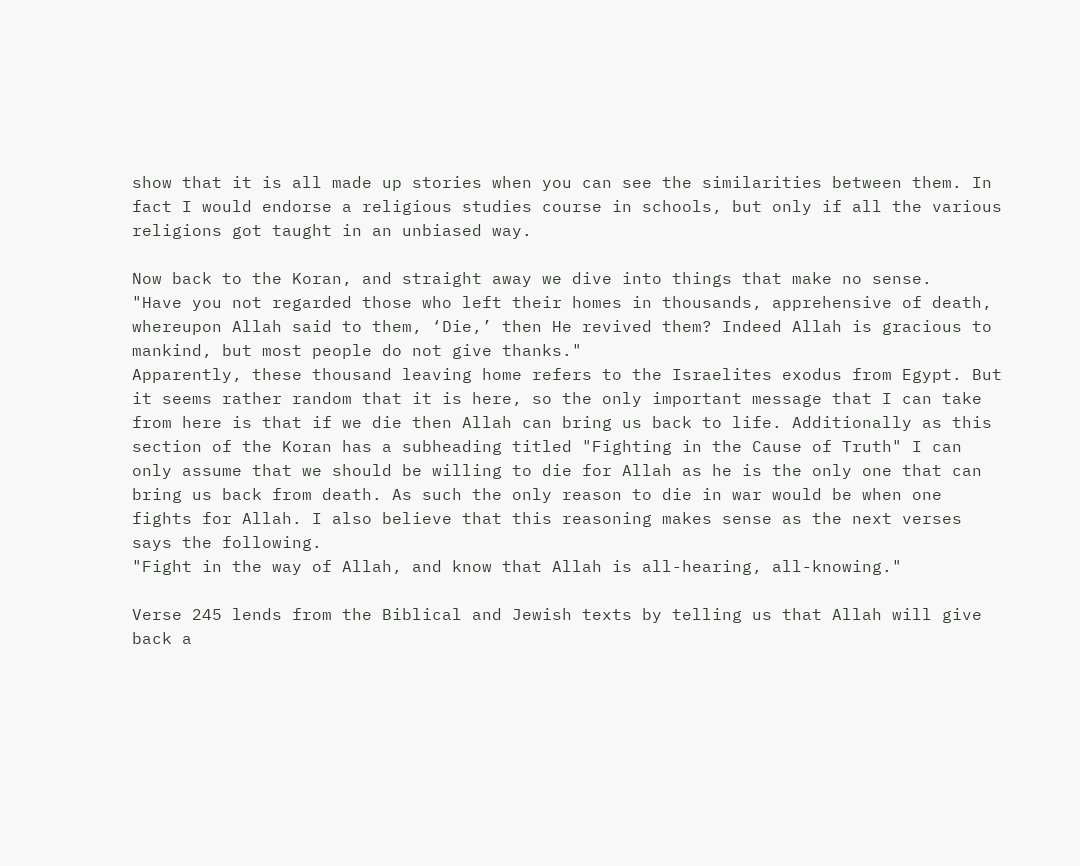show that it is all made up stories when you can see the similarities between them. In fact I would endorse a religious studies course in schools, but only if all the various religions got taught in an unbiased way.

Now back to the Koran, and straight away we dive into things that make no sense.
"Have you not regarded those who left their homes in thousands, apprehensive of death, whereupon Allah said to them, ‘Die,’ then He revived them? Indeed Allah is gracious to mankind, but most people do not give thanks."
Apparently, these thousand leaving home refers to the Israelites exodus from Egypt. But it seems rather random that it is here, so the only important message that I can take from here is that if we die then Allah can bring us back to life. Additionally as this section of the Koran has a subheading titled "Fighting in the Cause of Truth" I can only assume that we should be willing to die for Allah as he is the only one that can bring us back from death. As such the only reason to die in war would be when one fights for Allah. I also believe that this reasoning makes sense as the next verses says the following.
"Fight in the way of Allah, and know that Allah is all-hearing, all-knowing."

Verse 245 lends from the Biblical and Jewish texts by telling us that Allah will give back a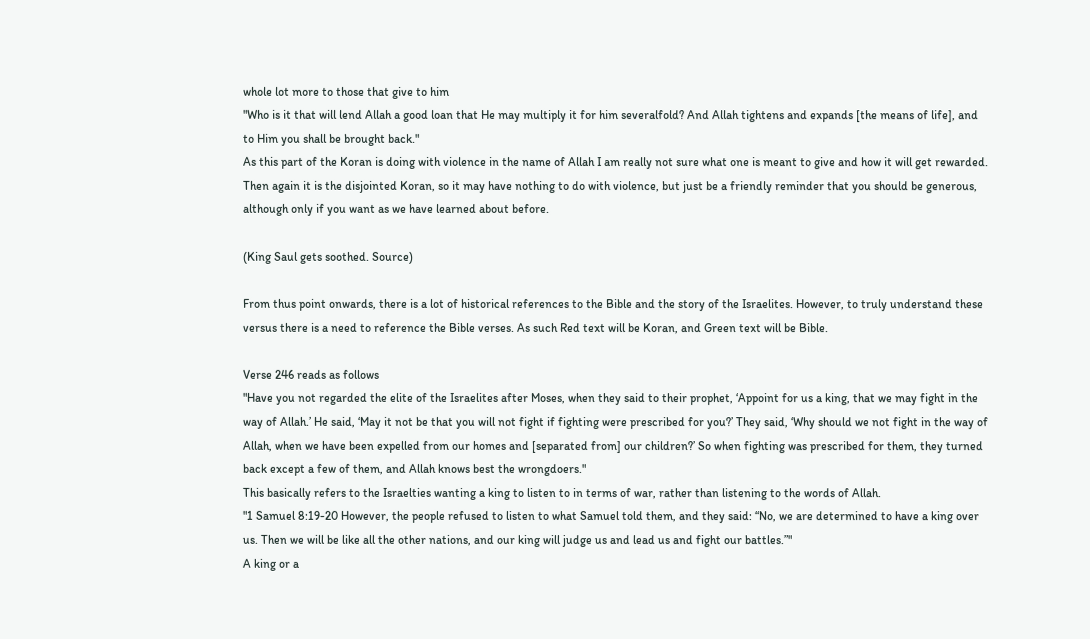whole lot more to those that give to him
"Who is it that will lend Allah a good loan that He may multiply it for him severalfold? And Allah tightens and expands [the means of life], and to Him you shall be brought back."
As this part of the Koran is doing with violence in the name of Allah I am really not sure what one is meant to give and how it will get rewarded. Then again it is the disjointed Koran, so it may have nothing to do with violence, but just be a friendly reminder that you should be generous, although only if you want as we have learned about before.

(King Saul gets soothed. Source)

From thus point onwards, there is a lot of historical references to the Bible and the story of the Israelites. However, to truly understand these versus there is a need to reference the Bible verses. As such Red text will be Koran, and Green text will be Bible.

Verse 246 reads as follows
"Have you not regarded the elite of the Israelites after Moses, when they said to their prophet, ‘Appoint for us a king, that we may fight in the way of Allah.’ He said, ‘May it not be that you will not fight if fighting were prescribed for you?’ They said, ‘Why should we not fight in the way of Allah, when we have been expelled from our homes and [separated from] our children?’ So when fighting was prescribed for them, they turned back except a few of them, and Allah knows best the wrongdoers."
This basically refers to the Israelties wanting a king to listen to in terms of war, rather than listening to the words of Allah.
"1 Samuel 8:19-20 However, the people refused to listen to what Samuel told them, and they said: “No, we are determined to have a king over us. Then we will be like all the other nations, and our king will judge us and lead us and fight our battles.”"
A king or a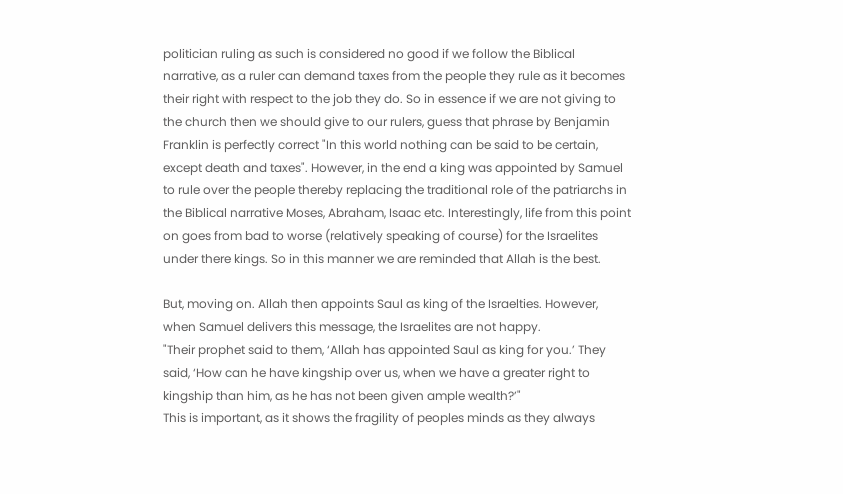politician ruling as such is considered no good if we follow the Biblical narrative, as a ruler can demand taxes from the people they rule as it becomes their right with respect to the job they do. So in essence if we are not giving to the church then we should give to our rulers, guess that phrase by Benjamin Franklin is perfectly correct "In this world nothing can be said to be certain, except death and taxes". However, in the end a king was appointed by Samuel to rule over the people thereby replacing the traditional role of the patriarchs in the Biblical narrative Moses, Abraham, Isaac etc. Interestingly, life from this point on goes from bad to worse (relatively speaking of course) for the Israelites under there kings. So in this manner we are reminded that Allah is the best.

But, moving on. Allah then appoints Saul as king of the Israelties. However, when Samuel delivers this message, the Israelites are not happy.
"Their prophet said to them, ‘Allah has appointed Saul as king for you.’ They said, ‘How can he have kingship over us, when we have a greater right to kingship than him, as he has not been given ample wealth?’"
This is important, as it shows the fragility of peoples minds as they always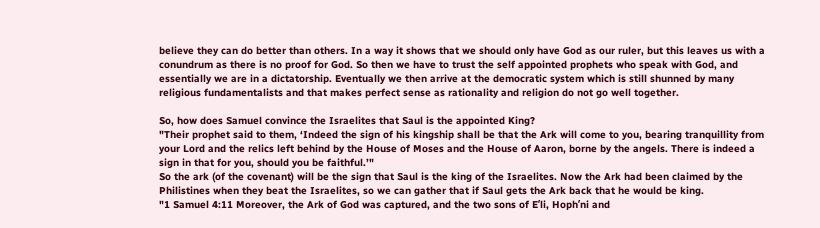believe they can do better than others. In a way it shows that we should only have God as our ruler, but this leaves us with a conundrum as there is no proof for God. So then we have to trust the self appointed prophets who speak with God, and essentially we are in a dictatorship. Eventually we then arrive at the democratic system which is still shunned by many religious fundamentalists and that makes perfect sense as rationality and religion do not go well together.

So, how does Samuel convince the Israelites that Saul is the appointed King?
"Their prophet said to them, ‘Indeed the sign of his kingship shall be that the Ark will come to you, bearing tranquillity from your Lord and the relics left behind by the House of Moses and the House of Aaron, borne by the angels. There is indeed a sign in that for you, should you be faithful.’"
So the ark (of the covenant) will be the sign that Saul is the king of the Israelites. Now the Ark had been claimed by the Philistines when they beat the Israelites, so we can gather that if Saul gets the Ark back that he would be king.
"1 Samuel 4:11 Moreover, the Ark of God was captured, and the two sons of Eʹli, Hophʹni and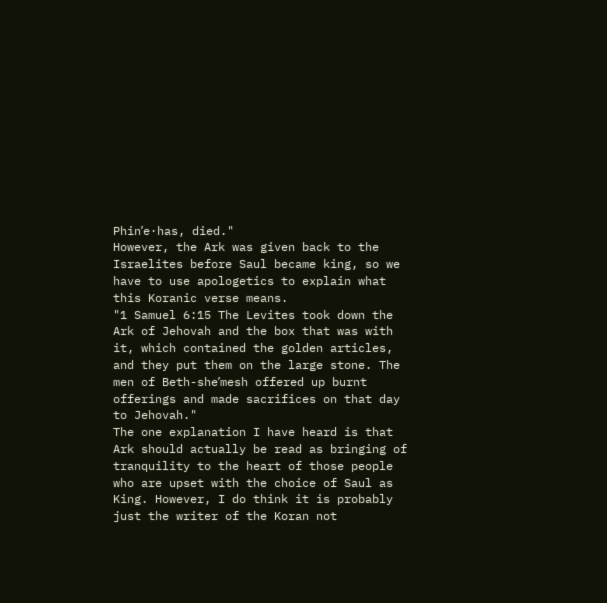Phinʹe·has, died."
However, the Ark was given back to the Israelites before Saul became king, so we have to use apologetics to explain what this Koranic verse means.
"1 Samuel 6:15 The Levites took down the Ark of Jehovah and the box that was with it, which contained the golden articles, and they put them on the large stone. The men of Beth-sheʹmesh offered up burnt offerings and made sacrifices on that day to Jehovah."
The one explanation I have heard is that Ark should actually be read as bringing of tranquility to the heart of those people who are upset with the choice of Saul as King. However, I do think it is probably just the writer of the Koran not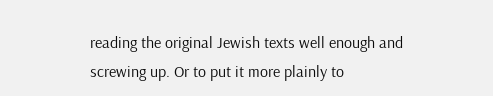reading the original Jewish texts well enough and screwing up. Or to put it more plainly to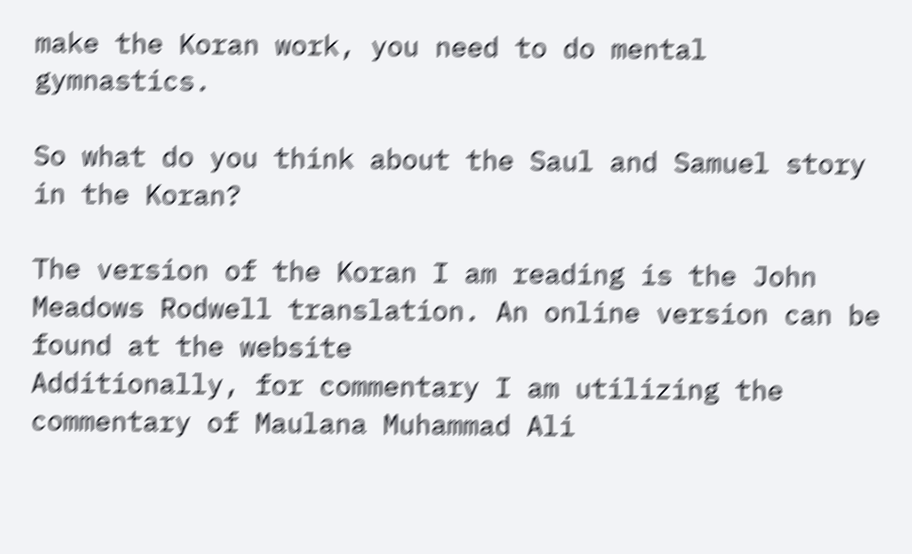make the Koran work, you need to do mental gymnastics.

So what do you think about the Saul and Samuel story in the Koran?

The version of the Koran I am reading is the John Meadows Rodwell translation. An online version can be found at the website
Additionally, for commentary I am utilizing the commentary of Maulana Muhammad Ali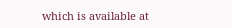which is available at